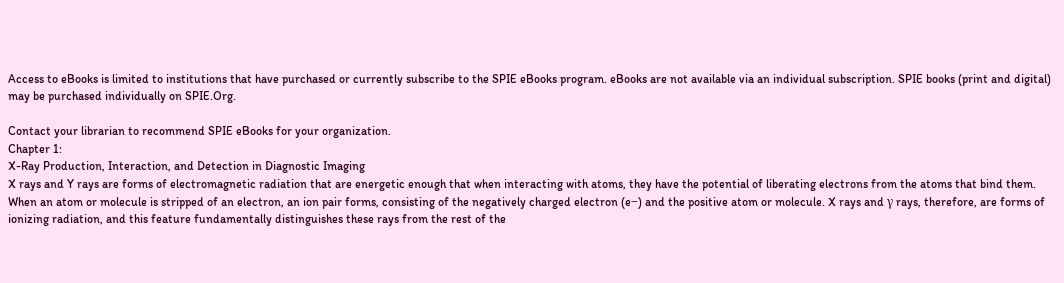Access to eBooks is limited to institutions that have purchased or currently subscribe to the SPIE eBooks program. eBooks are not available via an individual subscription. SPIE books (print and digital) may be purchased individually on SPIE.Org.

Contact your librarian to recommend SPIE eBooks for your organization.
Chapter 1:
X-Ray Production, Interaction, and Detection in Diagnostic Imaging
X rays and Y rays are forms of electromagnetic radiation that are energetic enough that when interacting with atoms, they have the potential of liberating electrons from the atoms that bind them. When an atom or molecule is stripped of an electron, an ion pair forms, consisting of the negatively charged electron (e−) and the positive atom or molecule. X rays and γ rays, therefore, are forms of ionizing radiation, and this feature fundamentally distinguishes these rays from the rest of the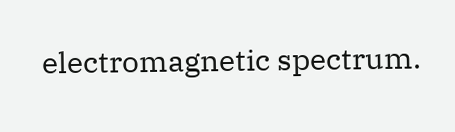electromagnetic spectrum.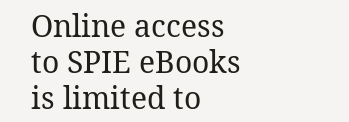Online access to SPIE eBooks is limited to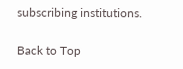subscribing institutions.

Back to Top